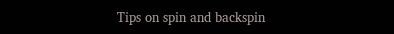Tips on spin and backspin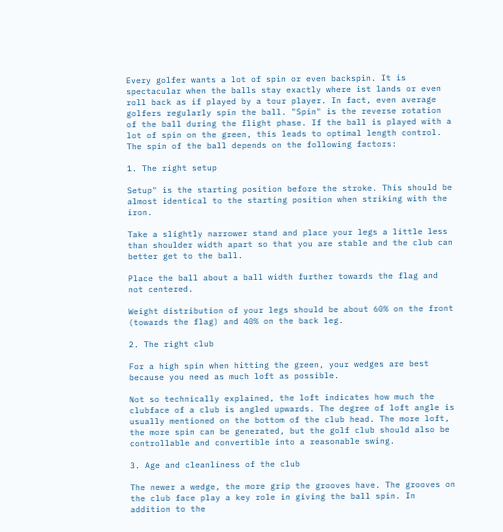Every golfer wants a lot of spin or even backspin. It is spectacular when the balls stay exactly where ist lands or even roll back as if played by a tour player. In fact, even average golfers regularly spin the ball. "Spin" is the reverse rotation of the ball during the flight phase. If the ball is played with a lot of spin on the green, this leads to optimal length control. The spin of the ball depends on the following factors:

1. The right setup

Setup" is the starting position before the stroke. This should be almost identical to the starting position when striking with the iron.

Take a slightly narrower stand and place your legs a little less than shoulder width apart so that you are stable and the club can better get to the ball.

Place the ball about a ball width further towards the flag and not centered.

Weight distribution of your legs should be about 60% on the front (towards the flag) and 40% on the back leg.

2. The right club

For a high spin when hitting the green, your wedges are best because you need as much loft as possible.

Not so technically explained, the loft indicates how much the clubface of a club is angled upwards. The degree of loft angle is usually mentioned on the bottom of the club head. The more loft, the more spin can be generated, but the golf club should also be controllable and convertible into a reasonable swing.

3. Age and cleanliness of the club

The newer a wedge, the more grip the grooves have. The grooves on the club face play a key role in giving the ball spin. In addition to the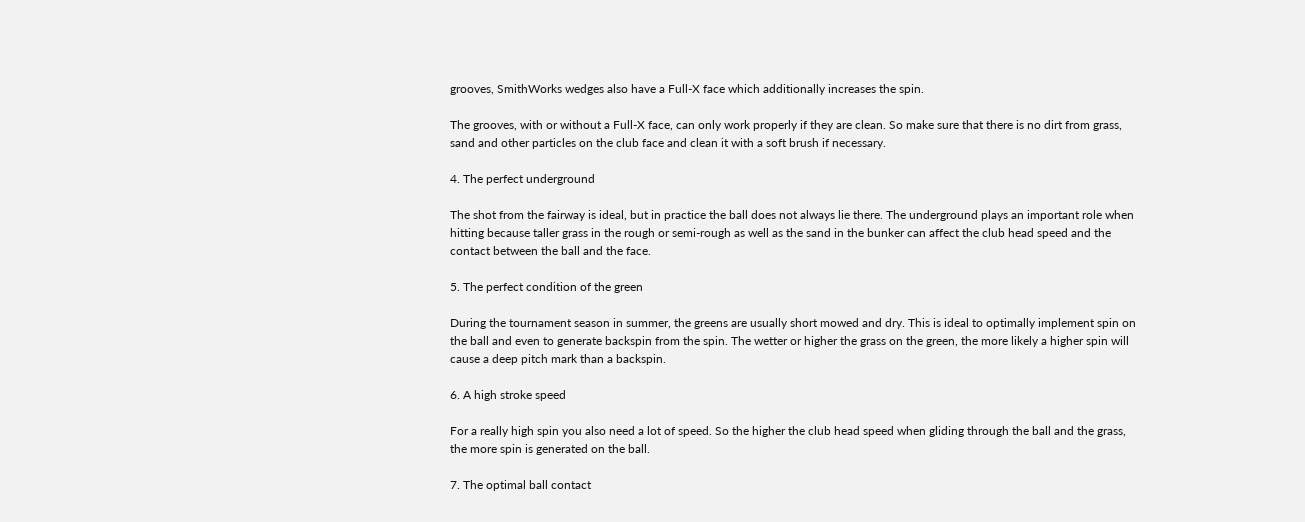grooves, SmithWorks wedges also have a Full-X face which additionally increases the spin.

The grooves, with or without a Full-X face, can only work properly if they are clean. So make sure that there is no dirt from grass, sand and other particles on the club face and clean it with a soft brush if necessary.

4. The perfect underground

The shot from the fairway is ideal, but in practice the ball does not always lie there. The underground plays an important role when hitting because taller grass in the rough or semi-rough as well as the sand in the bunker can affect the club head speed and the contact between the ball and the face.

5. The perfect condition of the green

During the tournament season in summer, the greens are usually short mowed and dry. This is ideal to optimally implement spin on the ball and even to generate backspin from the spin. The wetter or higher the grass on the green, the more likely a higher spin will cause a deep pitch mark than a backspin.

6. A high stroke speed

For a really high spin you also need a lot of speed. So the higher the club head speed when gliding through the ball and the grass, the more spin is generated on the ball.

7. The optimal ball contact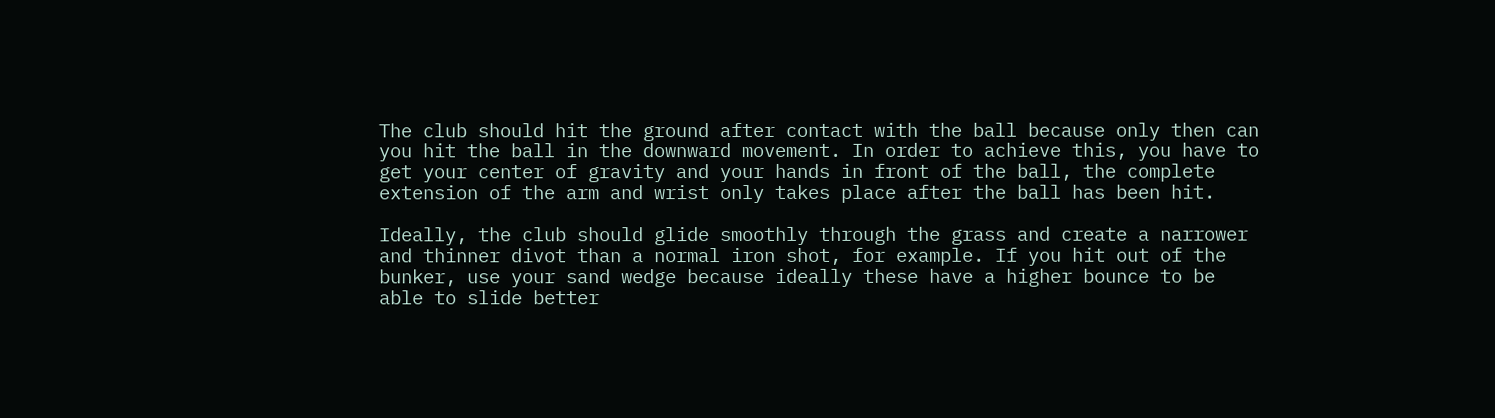The club should hit the ground after contact with the ball because only then can you hit the ball in the downward movement. In order to achieve this, you have to get your center of gravity and your hands in front of the ball, the complete extension of the arm and wrist only takes place after the ball has been hit.

Ideally, the club should glide smoothly through the grass and create a narrower and thinner divot than a normal iron shot, for example. If you hit out of the bunker, use your sand wedge because ideally these have a higher bounce to be able to slide better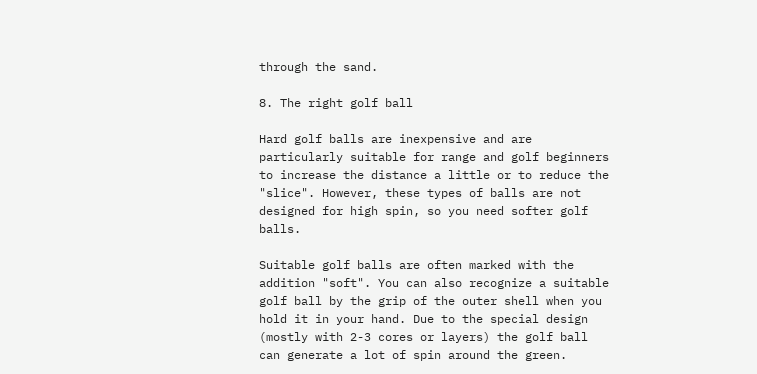through the sand.

8. The right golf ball

Hard golf balls are inexpensive and are particularly suitable for range and golf beginners to increase the distance a little or to reduce the "slice". However, these types of balls are not designed for high spin, so you need softer golf balls.

Suitable golf balls are often marked with the addition "soft". You can also recognize a suitable golf ball by the grip of the outer shell when you hold it in your hand. Due to the special design (mostly with 2-3 cores or layers) the golf ball can generate a lot of spin around the green.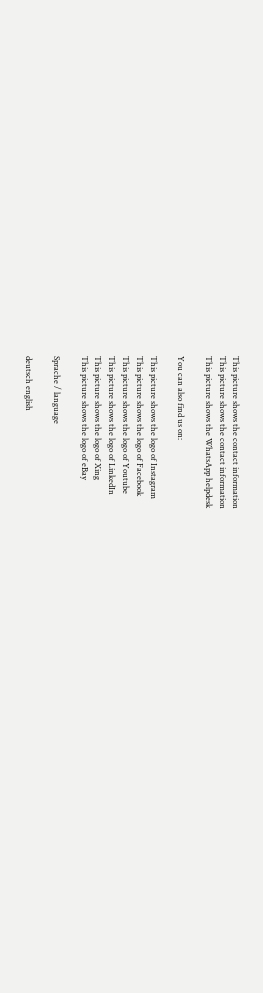This picture shows the contact information
This picture shows the contact information
This picture shows the WhatsApp helpdesk

You can also find us on:

This picture shows the logo of Instagram
This picture shows the logo of Facebook
This picture shows the logo of Youtube
This picture shows the logo of LinkedIn
This picture shows the logo of Xing
This picture shows the logo of eBay

Sprache / language

deutsch english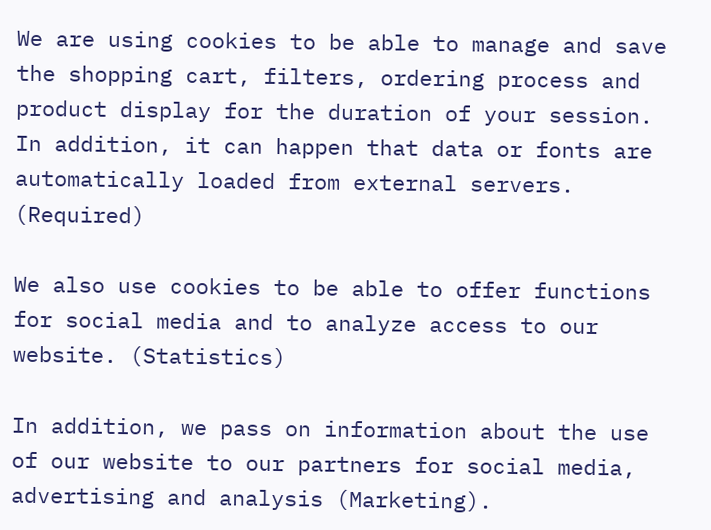We are using cookies to be able to manage and save the shopping cart, filters, ordering process and product display for the duration of your session. In addition, it can happen that data or fonts are automatically loaded from external servers. (Required)

We also use cookies to be able to offer functions for social media and to analyze access to our website. (Statistics)

In addition, we pass on information about the use of our website to our partners for social media, advertising and analysis (Marketing).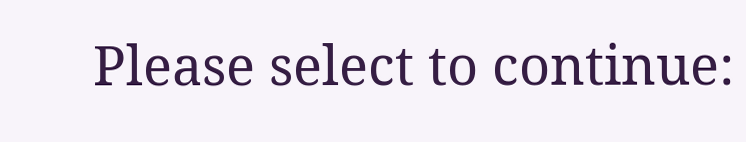Please select to continue: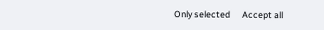Only selected      Accept all